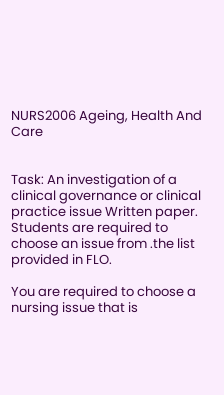NURS2006 Ageing, Health And Care


Task: An investigation of a clinical governance or clinical practice issue Written paper. Students are required to choose an issue from .the list provided in FLO.

You are required to choose a nursing issue that is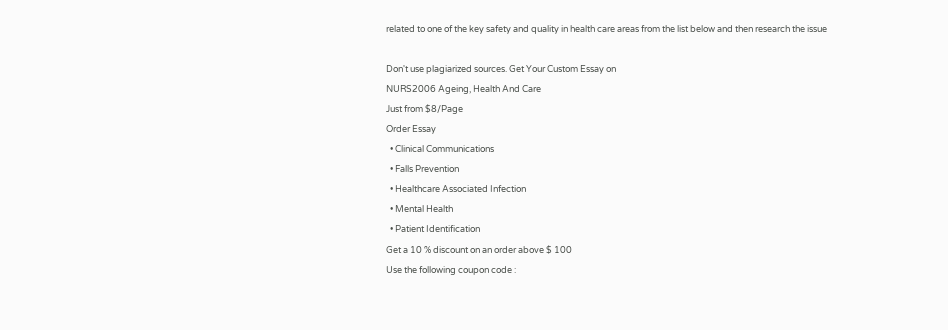related to one of the key safety and quality in health care areas from the list below and then research the issue

Don't use plagiarized sources. Get Your Custom Essay on
NURS2006 Ageing, Health And Care
Just from $8/Page
Order Essay
  • Clinical Communications
  • Falls Prevention
  • Healthcare Associated Infection
  • Mental Health
  • Patient Identification
Get a 10 % discount on an order above $ 100
Use the following coupon code :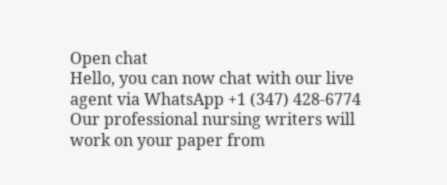Open chat
Hello, you can now chat with our live agent via WhatsApp +1 (347) 428-6774
Our professional nursing writers will work on your paper from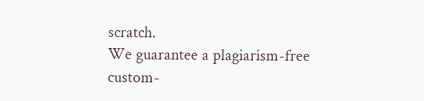scratch.
We guarantee a plagiarism-free custom-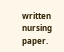written nursing paper.